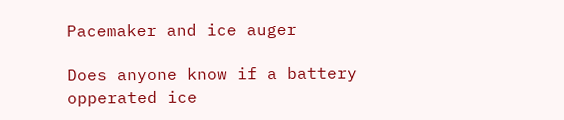Pacemaker and ice auger

Does anyone know if a battery opperated ice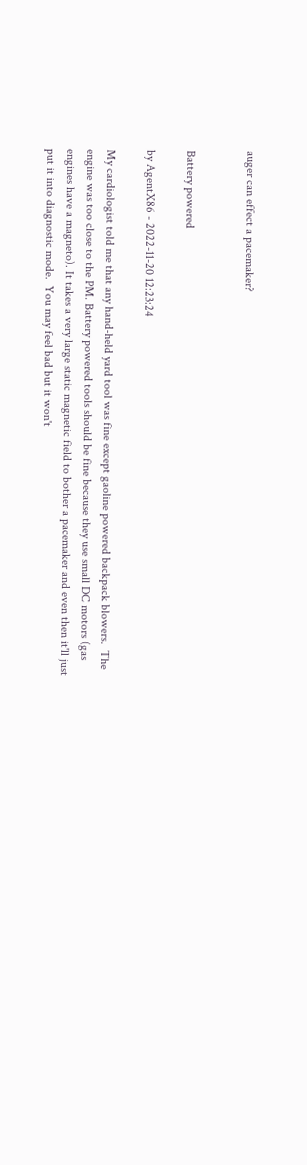auger can effect a pacemaker?


Battery powered

by AgentX86 - 2022-11-20 12:23:24

My cardiologist told me that any hand-held yard tool was fine except gaoline powered backpack blowers.  The engine was too close to the PM. Battery powered tools should be fine because they use small DC motors (gas engines have a magneto). It takes a very large static magnetic field to bother a pacemaker and even then it'll just put it into diagnostic mode.  You may feel bad but it won't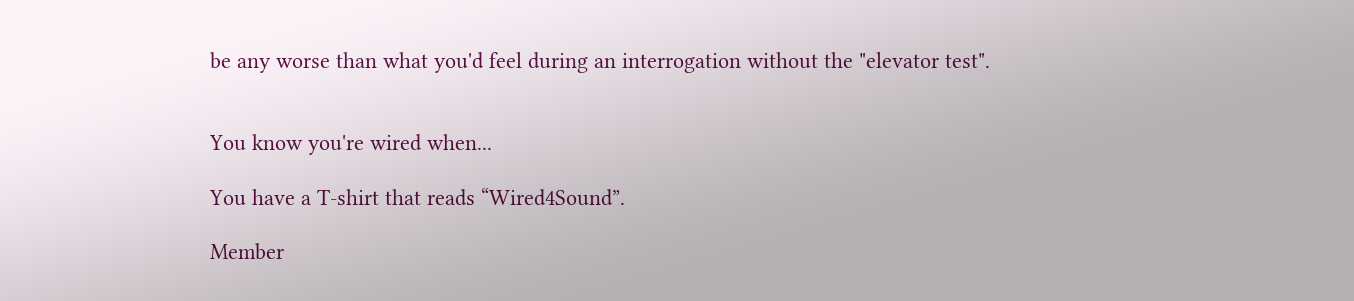be any worse than what you'd feel during an interrogation without the "elevator test".


You know you're wired when...

You have a T-shirt that reads “Wired4Sound”.

Member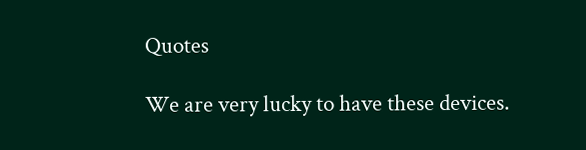Quotes

We are very lucky to have these devices.